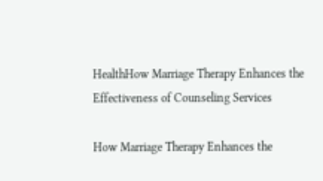HealthHow Marriage Therapy Enhances the Effectiveness of Counseling Services

How Marriage Therapy Enhances the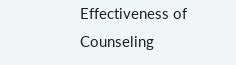Effectiveness of Counseling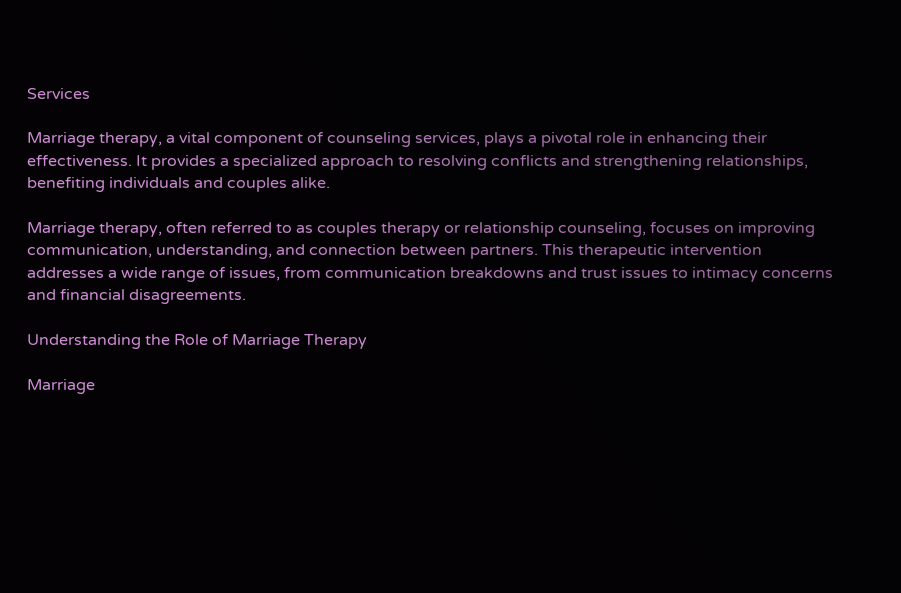Services

Marriage therapy, a vital component of counseling services, plays a pivotal role in enhancing their effectiveness. It provides a specialized approach to resolving conflicts and strengthening relationships, benefiting individuals and couples alike.

Marriage therapy, often referred to as couples therapy or relationship counseling, focuses on improving communication, understanding, and connection between partners. This therapeutic intervention addresses a wide range of issues, from communication breakdowns and trust issues to intimacy concerns and financial disagreements.

Understanding the Role of Marriage Therapy

Marriage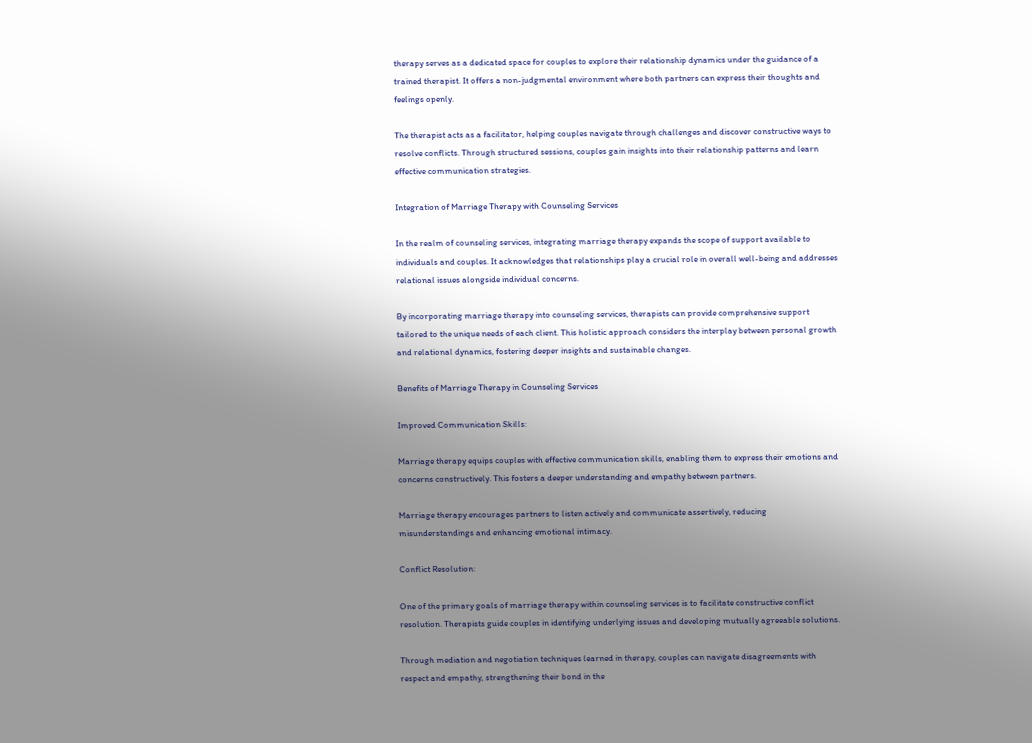therapy serves as a dedicated space for couples to explore their relationship dynamics under the guidance of a trained therapist. It offers a non-judgmental environment where both partners can express their thoughts and feelings openly.

The therapist acts as a facilitator, helping couples navigate through challenges and discover constructive ways to resolve conflicts. Through structured sessions, couples gain insights into their relationship patterns and learn effective communication strategies.

Integration of Marriage Therapy with Counseling Services

In the realm of counseling services, integrating marriage therapy expands the scope of support available to individuals and couples. It acknowledges that relationships play a crucial role in overall well-being and addresses relational issues alongside individual concerns.

By incorporating marriage therapy into counseling services, therapists can provide comprehensive support tailored to the unique needs of each client. This holistic approach considers the interplay between personal growth and relational dynamics, fostering deeper insights and sustainable changes.

Benefits of Marriage Therapy in Counseling Services

Improved Communication Skills:

Marriage therapy equips couples with effective communication skills, enabling them to express their emotions and concerns constructively. This fosters a deeper understanding and empathy between partners.

Marriage therapy encourages partners to listen actively and communicate assertively, reducing misunderstandings and enhancing emotional intimacy.

Conflict Resolution:

One of the primary goals of marriage therapy within counseling services is to facilitate constructive conflict resolution. Therapists guide couples in identifying underlying issues and developing mutually agreeable solutions.

Through mediation and negotiation techniques learned in therapy, couples can navigate disagreements with respect and empathy, strengthening their bond in the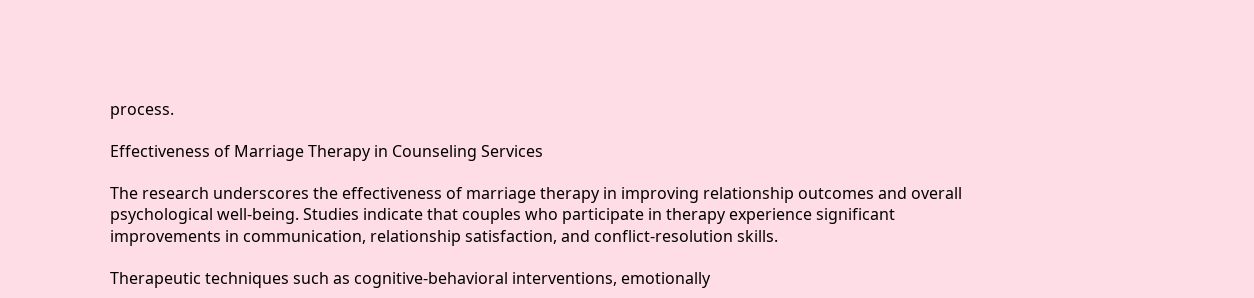process.

Effectiveness of Marriage Therapy in Counseling Services

The research underscores the effectiveness of marriage therapy in improving relationship outcomes and overall psychological well-being. Studies indicate that couples who participate in therapy experience significant improvements in communication, relationship satisfaction, and conflict-resolution skills.

Therapeutic techniques such as cognitive-behavioral interventions, emotionally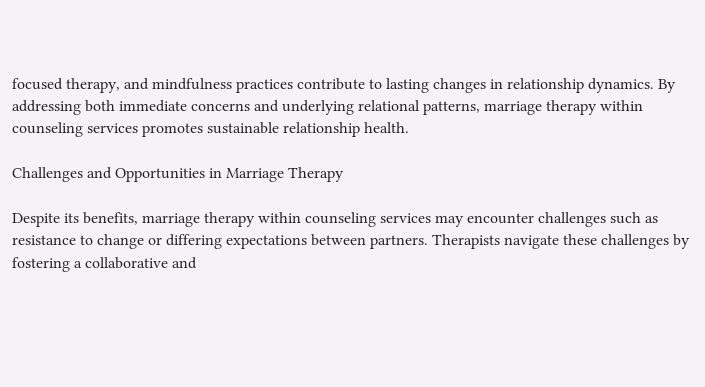focused therapy, and mindfulness practices contribute to lasting changes in relationship dynamics. By addressing both immediate concerns and underlying relational patterns, marriage therapy within counseling services promotes sustainable relationship health.

Challenges and Opportunities in Marriage Therapy

Despite its benefits, marriage therapy within counseling services may encounter challenges such as resistance to change or differing expectations between partners. Therapists navigate these challenges by fostering a collaborative and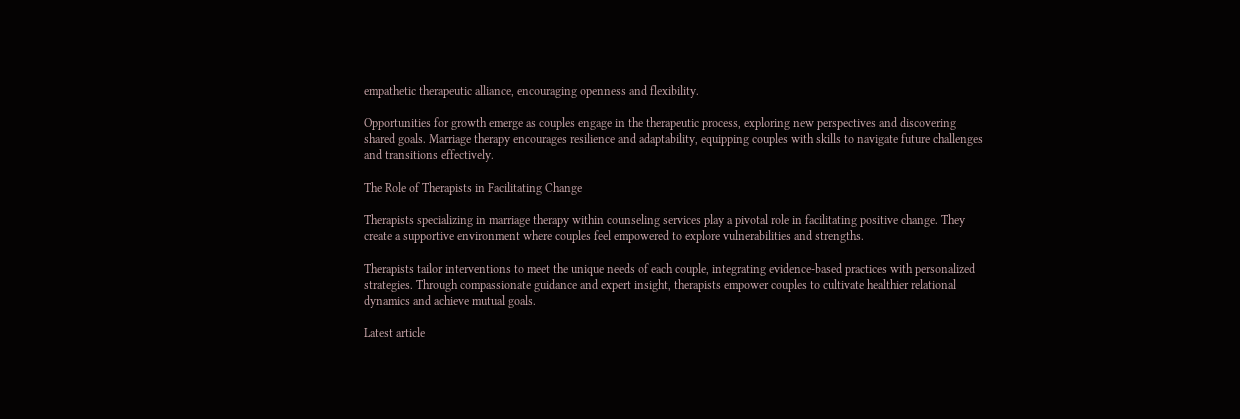empathetic therapeutic alliance, encouraging openness and flexibility.

Opportunities for growth emerge as couples engage in the therapeutic process, exploring new perspectives and discovering shared goals. Marriage therapy encourages resilience and adaptability, equipping couples with skills to navigate future challenges and transitions effectively.

The Role of Therapists in Facilitating Change

Therapists specializing in marriage therapy within counseling services play a pivotal role in facilitating positive change. They create a supportive environment where couples feel empowered to explore vulnerabilities and strengths.

Therapists tailor interventions to meet the unique needs of each couple, integrating evidence-based practices with personalized strategies. Through compassionate guidance and expert insight, therapists empower couples to cultivate healthier relational dynamics and achieve mutual goals.

Latest article